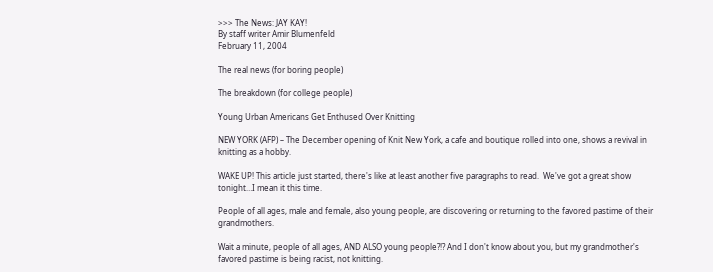>>> The News: JAY KAY!
By staff writer Amir Blumenfeld
February 11, 2004

The real news (for boring people)

The breakdown (for college people)

Young Urban Americans Get Enthused Over Knitting

NEW YORK (AFP) – The December opening of Knit New York, a cafe and boutique rolled into one, shows a revival in knitting as a hobby.

WAKE UP! This article just started, there's like at least another five paragraphs to read.  We've got a great show tonight…I mean it this time.

People of all ages, male and female, also young people, are discovering or returning to the favored pastime of their grandmothers.

Wait a minute, people of all ages, AND ALSO young people?!? And I don't know about you, but my grandmother's favored pastime is being racist, not knitting.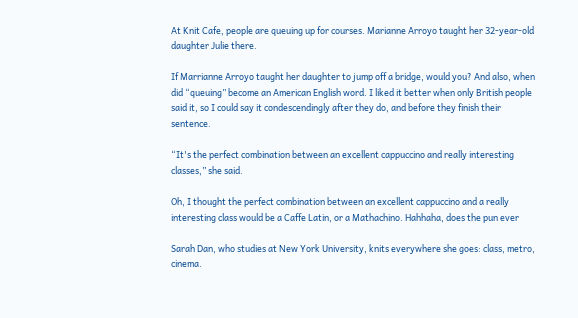At Knit Cafe, people are queuing up for courses. Marianne Arroyo taught her 32-year-old daughter Julie there.

If Marrianne Arroyo taught her daughter to jump off a bridge, would you? And also, when did “queuing” become an American English word. I liked it better when only British people said it, so I could say it condescendingly after they do, and before they finish their sentence.

“It's the perfect combination between an excellent cappuccino and really interesting classes,” she said.

Oh, I thought the perfect combination between an excellent cappuccino and a really interesting class would be a Caffe Latin, or a Mathachino. Hahhaha, does the pun ever

Sarah Dan, who studies at New York University, knits everywhere she goes: class, metro, cinema.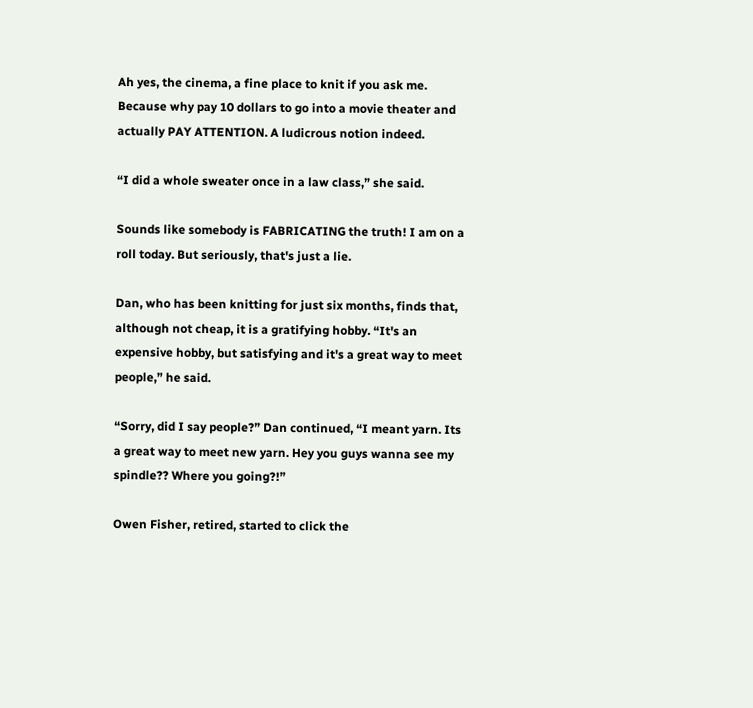Ah yes, the cinema, a fine place to knit if you ask me. Because why pay 10 dollars to go into a movie theater and actually PAY ATTENTION. A ludicrous notion indeed.

“I did a whole sweater once in a law class,” she said.

Sounds like somebody is FABRICATING the truth! I am on a roll today. But seriously, that's just a lie.

Dan, who has been knitting for just six months, finds that, although not cheap, it is a gratifying hobby. “It's an expensive hobby, but satisfying and it's a great way to meet people,” he said.

“Sorry, did I say people?” Dan continued, “I meant yarn. Its a great way to meet new yarn. Hey you guys wanna see my spindle?? Where you going?!”

Owen Fisher, retired, started to click the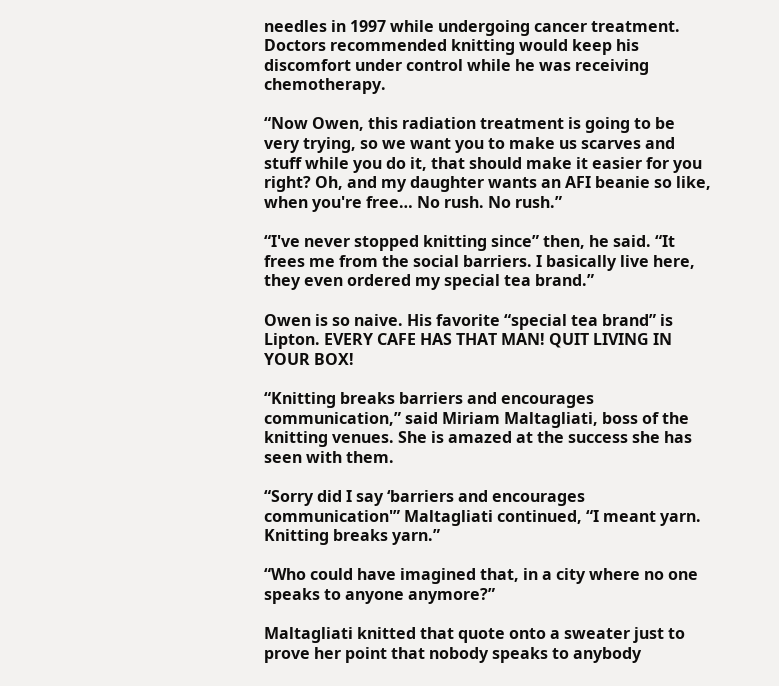needles in 1997 while undergoing cancer treatment. Doctors recommended knitting would keep his discomfort under control while he was receiving chemotherapy.

“Now Owen, this radiation treatment is going to be very trying, so we want you to make us scarves and stuff while you do it, that should make it easier for you right? Oh, and my daughter wants an AFI beanie so like, when you're free… No rush. No rush.”

“I've never stopped knitting since” then, he said. “It frees me from the social barriers. I basically live here, they even ordered my special tea brand.”

Owen is so naive. His favorite “special tea brand” is Lipton. EVERY CAFE HAS THAT MAN! QUIT LIVING IN YOUR BOX!

“Knitting breaks barriers and encourages communication,” said Miriam Maltagliati, boss of the knitting venues. She is amazed at the success she has seen with them.

“Sorry did I say ‘barriers and encourages communication'” Maltagliati continued, “I meant yarn. Knitting breaks yarn.”

“Who could have imagined that, in a city where no one speaks to anyone anymore?”

Maltagliati knitted that quote onto a sweater just to prove her point that nobody speaks to anybody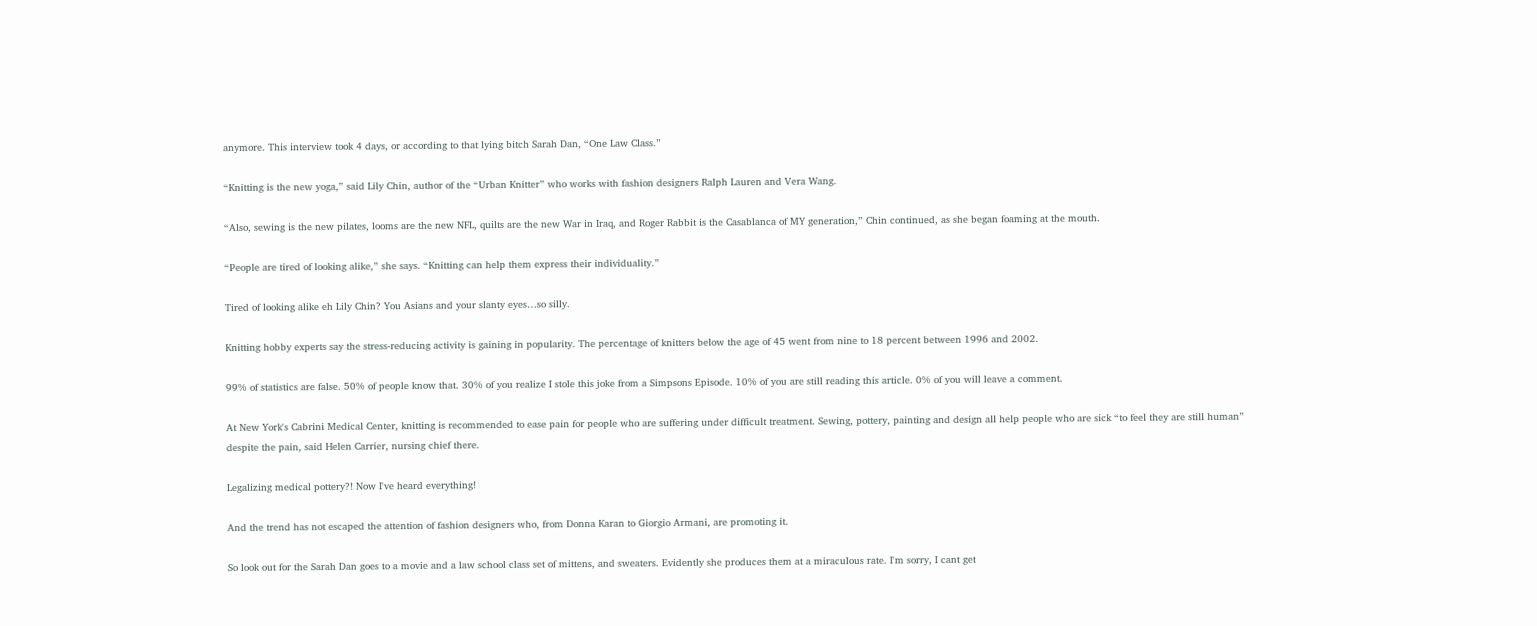anymore. This interview took 4 days, or according to that lying bitch Sarah Dan, “One Law Class.”

“Knitting is the new yoga,” said Lily Chin, author of the “Urban Knitter” who works with fashion designers Ralph Lauren and Vera Wang.

“Also, sewing is the new pilates, looms are the new NFL, quilts are the new War in Iraq, and Roger Rabbit is the Casablanca of MY generation,” Chin continued, as she began foaming at the mouth.

“People are tired of looking alike,” she says. “Knitting can help them express their individuality.”

Tired of looking alike eh Lily Chin? You Asians and your slanty eyes…so silly.

Knitting hobby experts say the stress-reducing activity is gaining in popularity. The percentage of knitters below the age of 45 went from nine to 18 percent between 1996 and 2002.

99% of statistics are false. 50% of people know that. 30% of you realize I stole this joke from a Simpsons Episode. 10% of you are still reading this article. 0% of you will leave a comment.

At New York's Cabrini Medical Center, knitting is recommended to ease pain for people who are suffering under difficult treatment. Sewing, pottery, painting and design all help people who are sick “to feel they are still human” despite the pain, said Helen Carrier, nursing chief there.

Legalizing medical pottery?! Now I've heard everything!

And the trend has not escaped the attention of fashion designers who, from Donna Karan to Giorgio Armani, are promoting it.

So look out for the Sarah Dan goes to a movie and a law school class set of mittens, and sweaters. Evidently she produces them at a miraculous rate. I'm sorry, I cant get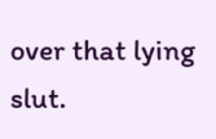over that lying slut.